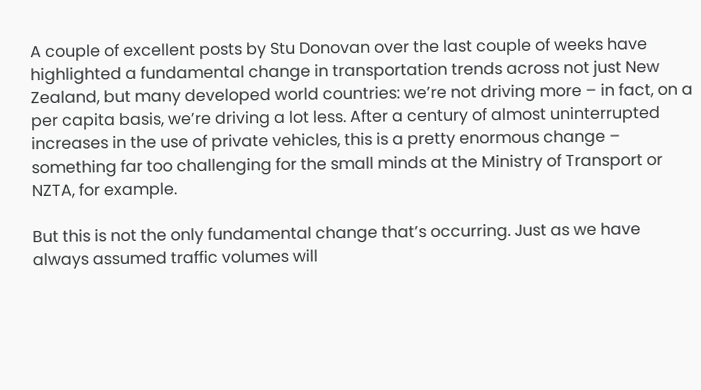A couple of excellent posts by Stu Donovan over the last couple of weeks have highlighted a fundamental change in transportation trends across not just New Zealand, but many developed world countries: we’re not driving more – in fact, on a per capita basis, we’re driving a lot less. After a century of almost uninterrupted increases in the use of private vehicles, this is a pretty enormous change – something far too challenging for the small minds at the Ministry of Transport or NZTA, for example.

But this is not the only fundamental change that’s occurring. Just as we have always assumed traffic volumes will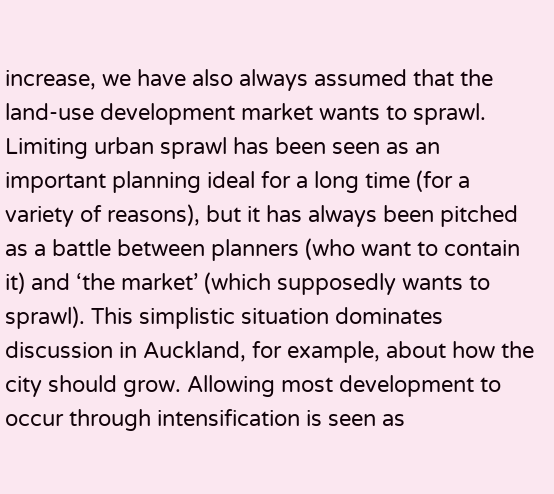increase, we have also always assumed that the land-use development market wants to sprawl. Limiting urban sprawl has been seen as an important planning ideal for a long time (for a variety of reasons), but it has always been pitched as a battle between planners (who want to contain it) and ‘the market’ (which supposedly wants to sprawl). This simplistic situation dominates discussion in Auckland, for example, about how the city should grow. Allowing most development to occur through intensification is seen as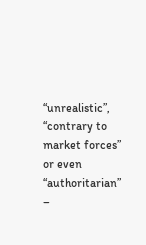“unrealistic”, “contrary to market forces” or even “authoritarian” –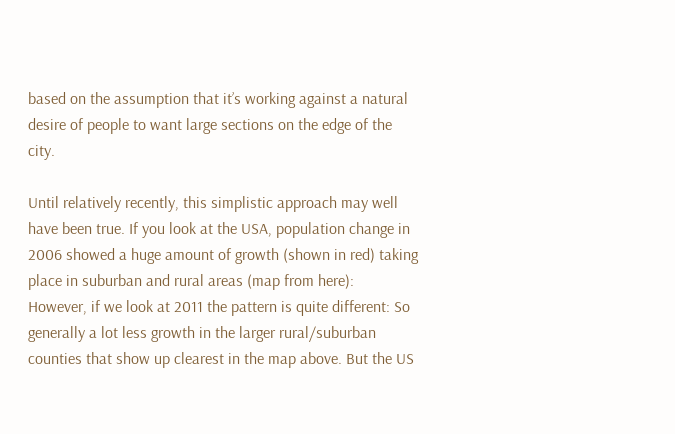based on the assumption that it’s working against a natural desire of people to want large sections on the edge of the city.

Until relatively recently, this simplistic approach may well have been true. If you look at the USA, population change in 2006 showed a huge amount of growth (shown in red) taking place in suburban and rural areas (map from here):
However, if we look at 2011 the pattern is quite different: So generally a lot less growth in the larger rural/suburban counties that show up clearest in the map above. But the US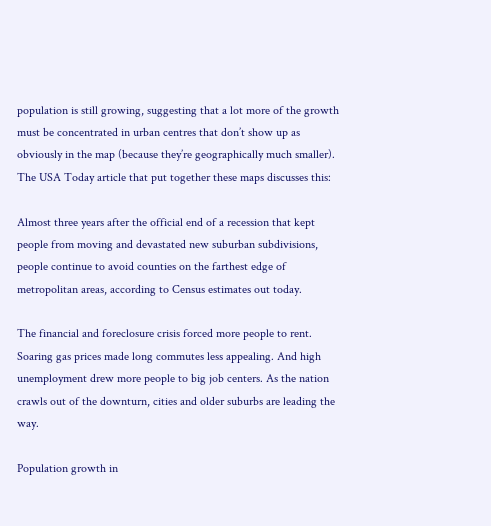population is still growing, suggesting that a lot more of the growth must be concentrated in urban centres that don’t show up as obviously in the map (because they’re geographically much smaller). The USA Today article that put together these maps discusses this:

Almost three years after the official end of a recession that kept people from moving and devastated new suburban subdivisions, people continue to avoid counties on the farthest edge of metropolitan areas, according to Census estimates out today.

The financial and foreclosure crisis forced more people to rent. Soaring gas prices made long commutes less appealing. And high unemployment drew more people to big job centers. As the nation crawls out of the downturn, cities and older suburbs are leading the way.

Population growth in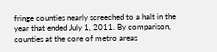fringe counties nearly screeched to a halt in the year that ended July 1, 2011. By comparison, counties at the core of metro areas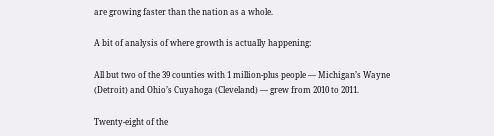are growing faster than the nation as a whole.

A bit of analysis of where growth is actually happening:

All but two of the 39 counties with 1 million-plus people — Michigan’s Wayne (Detroit) and Ohio’s Cuyahoga (Cleveland) — grew from 2010 to 2011.

Twenty-eight of the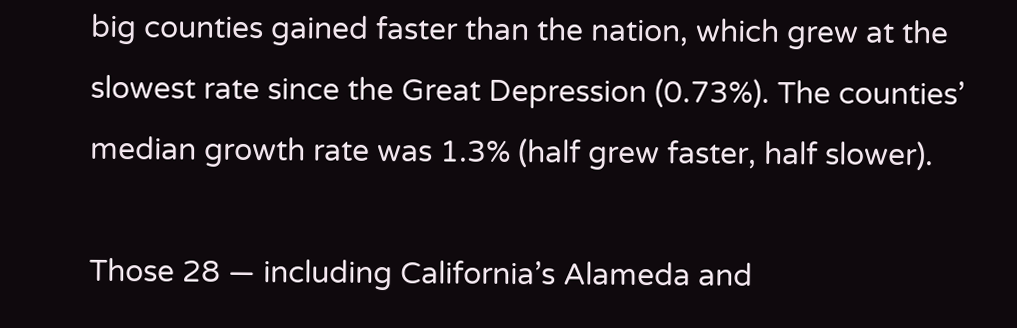big counties gained faster than the nation, which grew at the slowest rate since the Great Depression (0.73%). The counties’ median growth rate was 1.3% (half grew faster, half slower).

Those 28 — including California’s Alameda and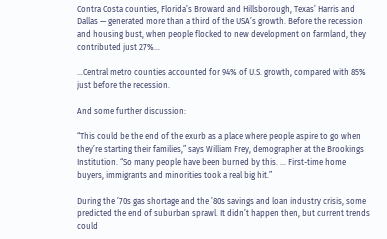Contra Costa counties, Florida’s Broward and Hillsborough, Texas’ Harris and Dallas — generated more than a third of the USA’s growth. Before the recession and housing bust, when people flocked to new development on farmland, they contributed just 27%…

…Central metro counties accounted for 94% of U.S. growth, compared with 85% just before the recession.

And some further discussion:

“This could be the end of the exurb as a place where people aspire to go when they’re starting their families,” says William Frey, demographer at the Brookings Institution. “So many people have been burned by this. … First-time home buyers, immigrants and minorities took a real big hit.”

During the ’70s gas shortage and the ’80s savings and loan industry crisis, some predicted the end of suburban sprawl. It didn’t happen then, but current trends could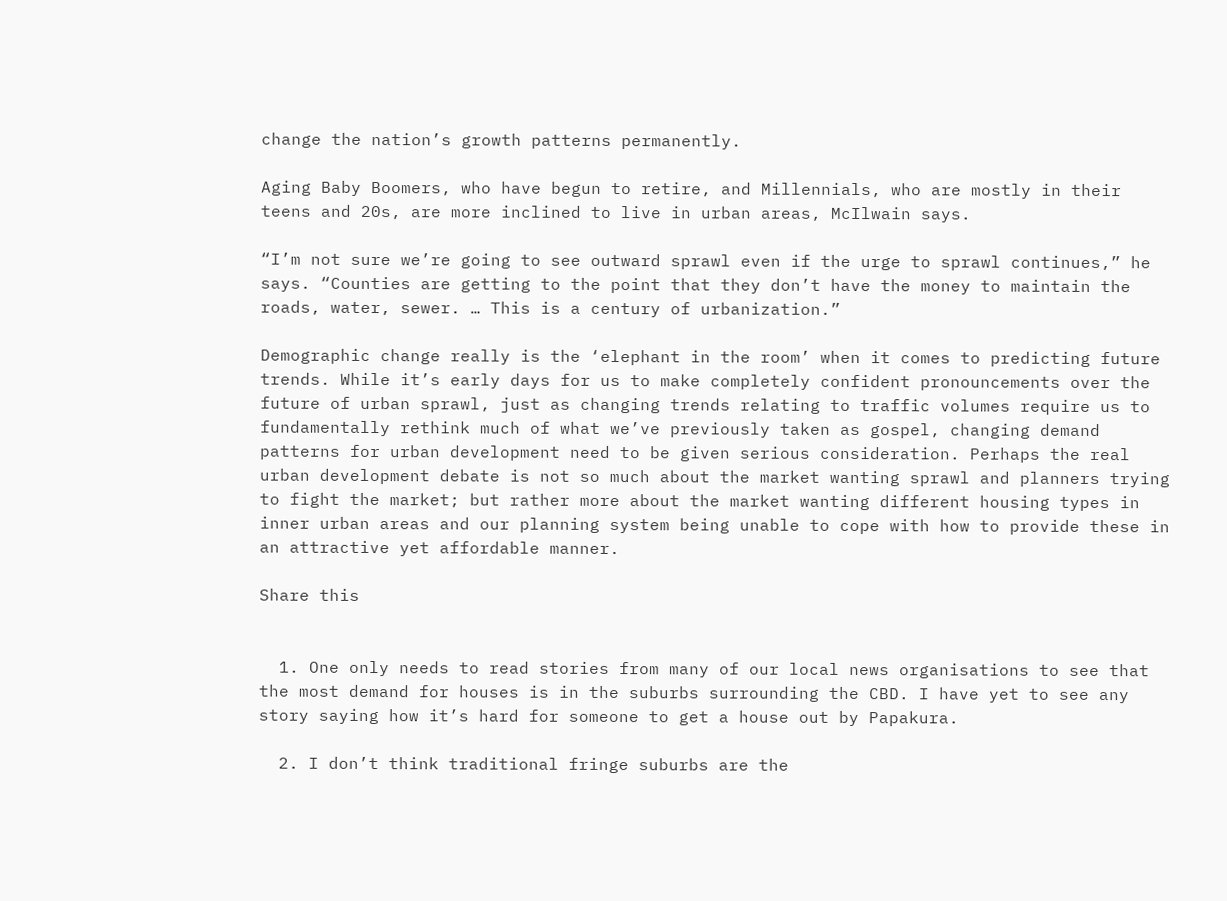change the nation’s growth patterns permanently.

Aging Baby Boomers, who have begun to retire, and Millennials, who are mostly in their teens and 20s, are more inclined to live in urban areas, McIlwain says.

“I’m not sure we’re going to see outward sprawl even if the urge to sprawl continues,” he says. “Counties are getting to the point that they don’t have the money to maintain the roads, water, sewer. … This is a century of urbanization.”

Demographic change really is the ‘elephant in the room’ when it comes to predicting future trends. While it’s early days for us to make completely confident pronouncements over the future of urban sprawl, just as changing trends relating to traffic volumes require us to fundamentally rethink much of what we’ve previously taken as gospel, changing demand patterns for urban development need to be given serious consideration. Perhaps the real urban development debate is not so much about the market wanting sprawl and planners trying to fight the market; but rather more about the market wanting different housing types in inner urban areas and our planning system being unable to cope with how to provide these in an attractive yet affordable manner.

Share this


  1. One only needs to read stories from many of our local news organisations to see that the most demand for houses is in the suburbs surrounding the CBD. I have yet to see any story saying how it’s hard for someone to get a house out by Papakura.

  2. I don’t think traditional fringe suburbs are the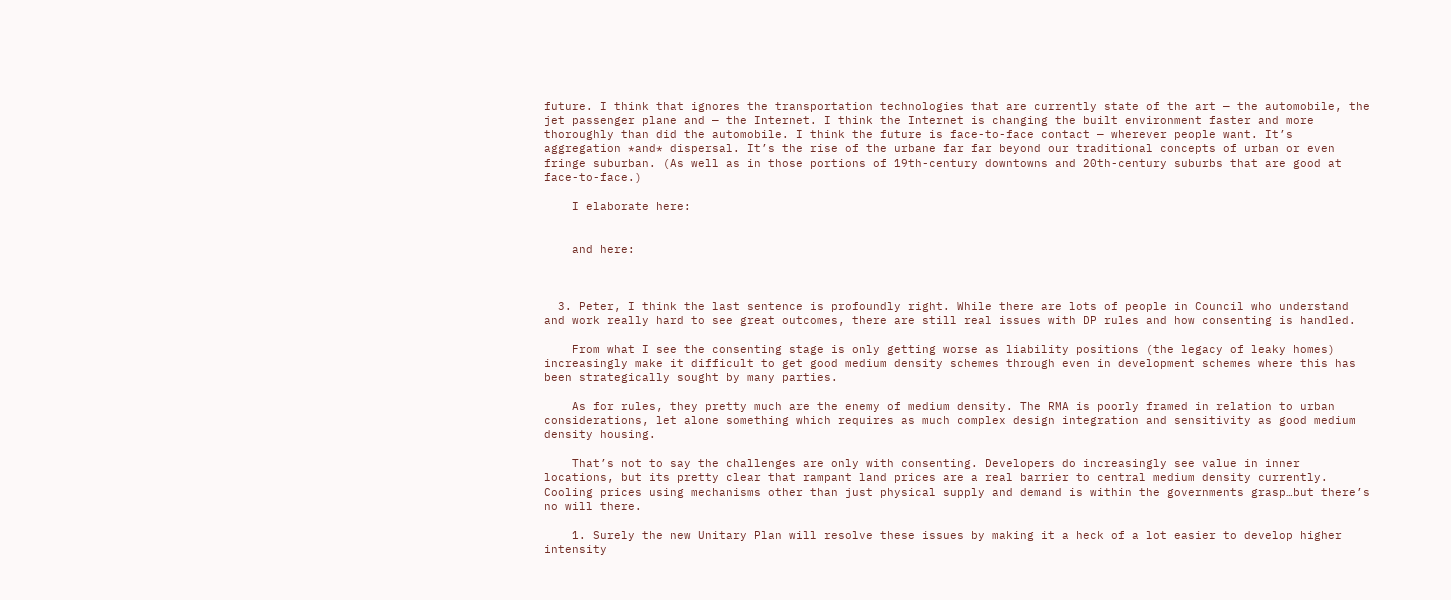future. I think that ignores the transportation technologies that are currently state of the art — the automobile, the jet passenger plane and — the Internet. I think the Internet is changing the built environment faster and more thoroughly than did the automobile. I think the future is face-to-face contact — wherever people want. It’s aggregation *and* dispersal. It’s the rise of the urbane far far beyond our traditional concepts of urban or even fringe suburban. (As well as in those portions of 19th-century downtowns and 20th-century suburbs that are good at face-to-face.)

    I elaborate here:


    and here:



  3. Peter, I think the last sentence is profoundly right. While there are lots of people in Council who understand and work really hard to see great outcomes, there are still real issues with DP rules and how consenting is handled.

    From what I see the consenting stage is only getting worse as liability positions (the legacy of leaky homes) increasingly make it difficult to get good medium density schemes through even in development schemes where this has been strategically sought by many parties.

    As for rules, they pretty much are the enemy of medium density. The RMA is poorly framed in relation to urban considerations, let alone something which requires as much complex design integration and sensitivity as good medium density housing.

    That’s not to say the challenges are only with consenting. Developers do increasingly see value in inner locations, but its pretty clear that rampant land prices are a real barrier to central medium density currently. Cooling prices using mechanisms other than just physical supply and demand is within the governments grasp…but there’s no will there.

    1. Surely the new Unitary Plan will resolve these issues by making it a heck of a lot easier to develop higher intensity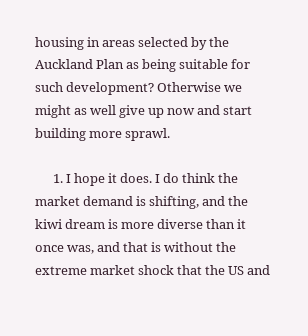housing in areas selected by the Auckland Plan as being suitable for such development? Otherwise we might as well give up now and start building more sprawl.

      1. I hope it does. I do think the market demand is shifting, and the kiwi dream is more diverse than it once was, and that is without the extreme market shock that the US and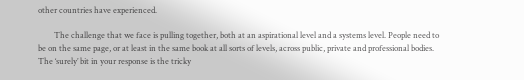other countries have experienced.

        The challenge that we face is pulling together, both at an aspirational level and a systems level. People need to be on the same page, or at least in the same book at all sorts of levels, across public, private and professional bodies. The ‘surely’ bit in your response is the tricky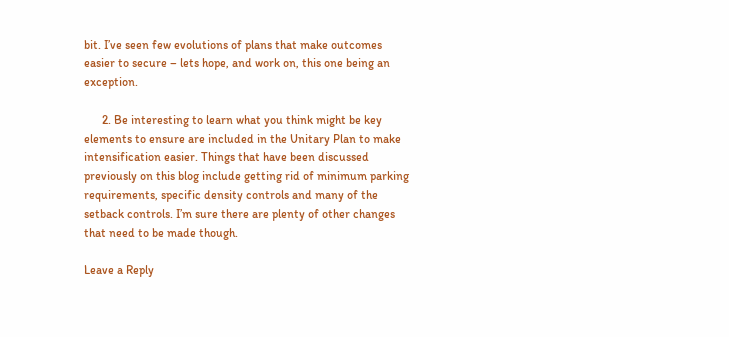bit. I’ve seen few evolutions of plans that make outcomes easier to secure – lets hope, and work on, this one being an exception.

      2. Be interesting to learn what you think might be key elements to ensure are included in the Unitary Plan to make intensification easier. Things that have been discussed previously on this blog include getting rid of minimum parking requirements, specific density controls and many of the setback controls. I’m sure there are plenty of other changes that need to be made though.

Leave a Reply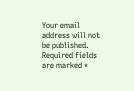Your email address will not be published. Required fields are marked *